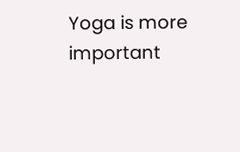Yoga is more important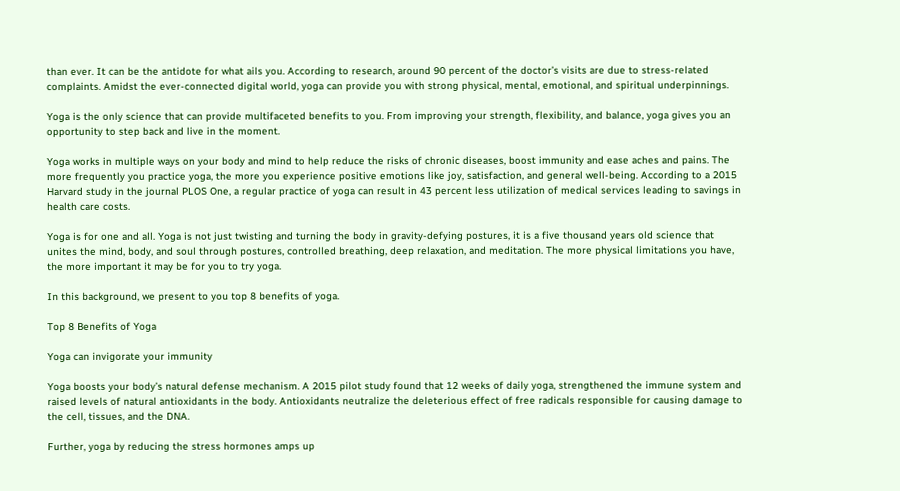than ever. It can be the antidote for what ails you. According to research, around 90 percent of the doctor’s visits are due to stress-related complaints. Amidst the ever-connected digital world, yoga can provide you with strong physical, mental, emotional, and spiritual underpinnings.

Yoga is the only science that can provide multifaceted benefits to you. From improving your strength, flexibility, and balance, yoga gives you an opportunity to step back and live in the moment.

Yoga works in multiple ways on your body and mind to help reduce the risks of chronic diseases, boost immunity and ease aches and pains. The more frequently you practice yoga, the more you experience positive emotions like joy, satisfaction, and general well-being. According to a 2015 Harvard study in the journal PLOS One, a regular practice of yoga can result in 43 percent less utilization of medical services leading to savings in health care costs.

Yoga is for one and all. Yoga is not just twisting and turning the body in gravity-defying postures, it is a five thousand years old science that unites the mind, body, and soul through postures, controlled breathing, deep relaxation, and meditation. The more physical limitations you have, the more important it may be for you to try yoga.

In this background, we present to you top 8 benefits of yoga.

Top 8 Benefits of Yoga

Yoga can invigorate your immunity

Yoga boosts your body’s natural defense mechanism. A 2015 pilot study found that 12 weeks of daily yoga, strengthened the immune system and raised levels of natural antioxidants in the body. Antioxidants neutralize the deleterious effect of free radicals responsible for causing damage to the cell, tissues, and the DNA.

Further, yoga by reducing the stress hormones amps up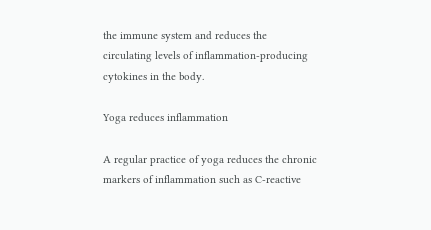the immune system and reduces the circulating levels of inflammation-producing cytokines in the body.

Yoga reduces inflammation

A regular practice of yoga reduces the chronic markers of inflammation such as C-reactive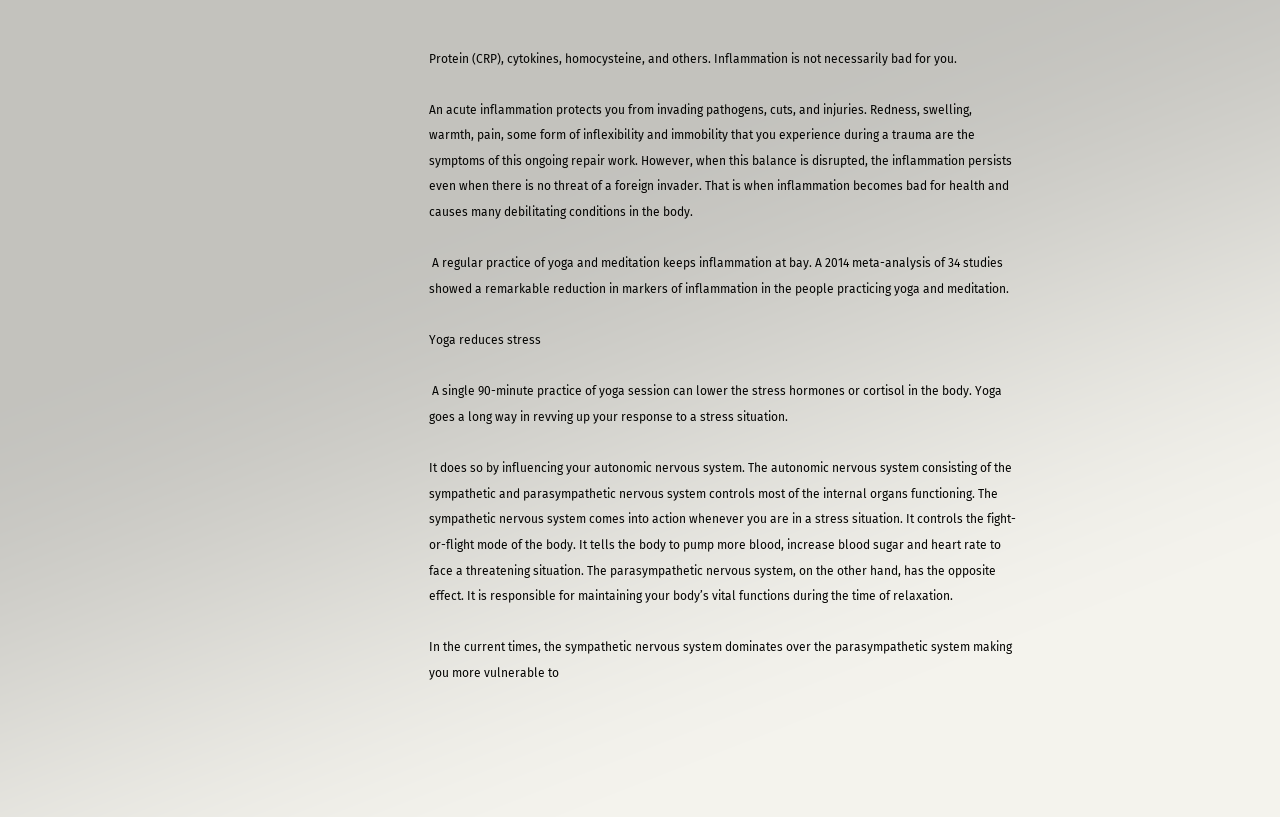Protein (CRP), cytokines, homocysteine, and others. Inflammation is not necessarily bad for you.

An acute inflammation protects you from invading pathogens, cuts, and injuries. Redness, swelling, warmth, pain, some form of inflexibility and immobility that you experience during a trauma are the symptoms of this ongoing repair work. However, when this balance is disrupted, the inflammation persists even when there is no threat of a foreign invader. That is when inflammation becomes bad for health and causes many debilitating conditions in the body.

 A regular practice of yoga and meditation keeps inflammation at bay. A 2014 meta-analysis of 34 studies showed a remarkable reduction in markers of inflammation in the people practicing yoga and meditation.

Yoga reduces stress

 A single 90-minute practice of yoga session can lower the stress hormones or cortisol in the body. Yoga goes a long way in revving up your response to a stress situation.

It does so by influencing your autonomic nervous system. The autonomic nervous system consisting of the sympathetic and parasympathetic nervous system controls most of the internal organs functioning. The sympathetic nervous system comes into action whenever you are in a stress situation. It controls the fight-or-flight mode of the body. It tells the body to pump more blood, increase blood sugar and heart rate to face a threatening situation. The parasympathetic nervous system, on the other hand, has the opposite effect. It is responsible for maintaining your body’s vital functions during the time of relaxation.

In the current times, the sympathetic nervous system dominates over the parasympathetic system making you more vulnerable to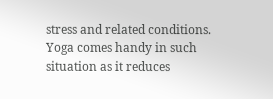stress and related conditions. Yoga comes handy in such situation as it reduces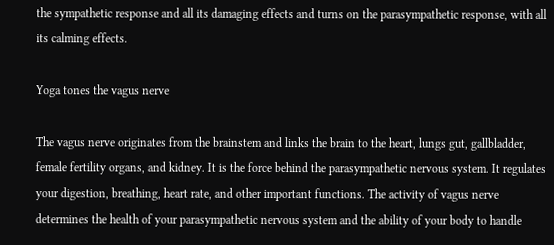the sympathetic response and all its damaging effects and turns on the parasympathetic response, with all its calming effects.

Yoga tones the vagus nerve

The vagus nerve originates from the brainstem and links the brain to the heart, lungs gut, gallbladder,  female fertility organs, and kidney. It is the force behind the parasympathetic nervous system. It regulates your digestion, breathing, heart rate, and other important functions. The activity of vagus nerve determines the health of your parasympathetic nervous system and the ability of your body to handle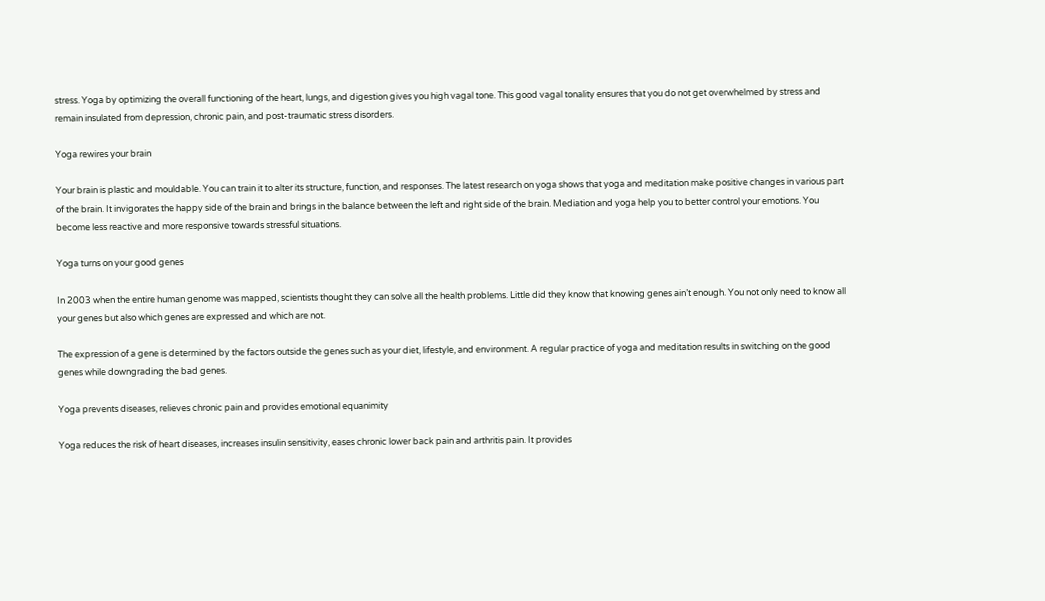stress. Yoga by optimizing the overall functioning of the heart, lungs, and digestion gives you high vagal tone. This good vagal tonality ensures that you do not get overwhelmed by stress and remain insulated from depression, chronic pain, and post-traumatic stress disorders.

Yoga rewires your brain

Your brain is plastic and mouldable. You can train it to alter its structure, function, and responses. The latest research on yoga shows that yoga and meditation make positive changes in various part of the brain. It invigorates the happy side of the brain and brings in the balance between the left and right side of the brain. Mediation and yoga help you to better control your emotions. You become less reactive and more responsive towards stressful situations.

Yoga turns on your good genes

In 2003 when the entire human genome was mapped, scientists thought they can solve all the health problems. Little did they know that knowing genes ain’t enough. You not only need to know all your genes but also which genes are expressed and which are not.

The expression of a gene is determined by the factors outside the genes such as your diet, lifestyle, and environment. A regular practice of yoga and meditation results in switching on the good genes while downgrading the bad genes.

Yoga prevents diseases, relieves chronic pain and provides emotional equanimity

Yoga reduces the risk of heart diseases, increases insulin sensitivity, eases chronic lower back pain and arthritis pain. It provides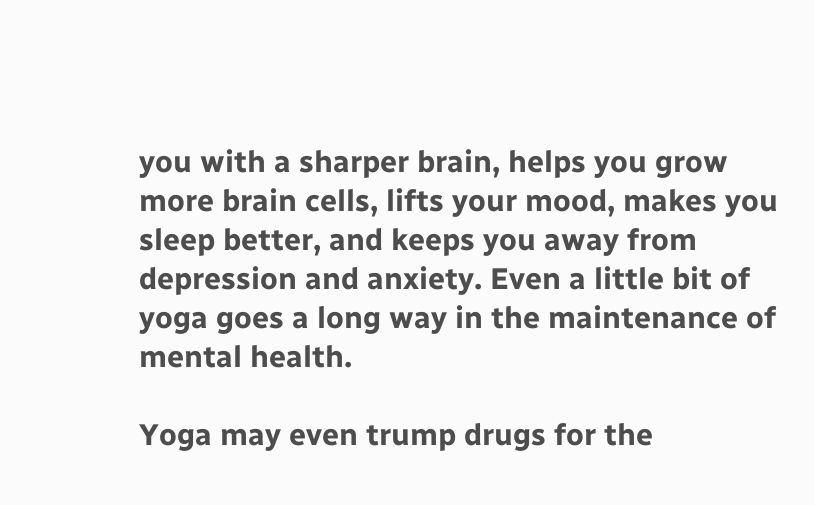you with a sharper brain, helps you grow more brain cells, lifts your mood, makes you sleep better, and keeps you away from depression and anxiety. Even a little bit of yoga goes a long way in the maintenance of mental health.

Yoga may even trump drugs for the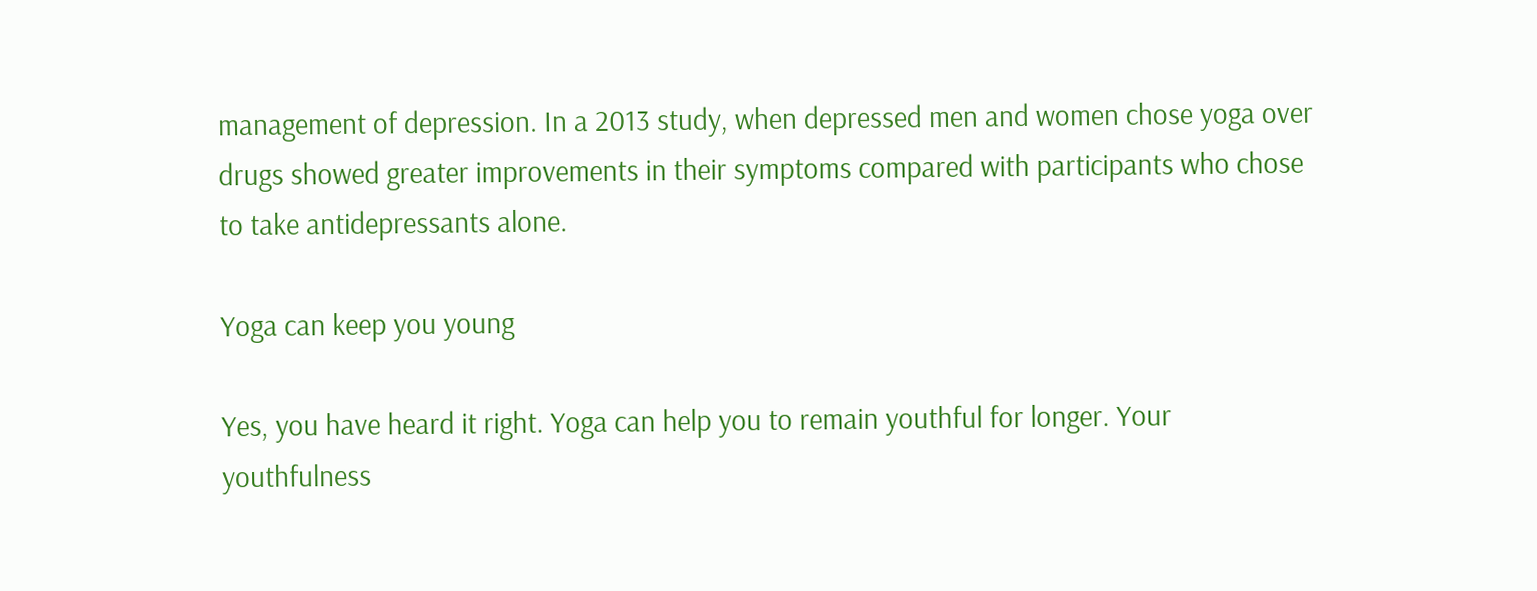management of depression. In a 2013 study, when depressed men and women chose yoga over drugs showed greater improvements in their symptoms compared with participants who chose to take antidepressants alone.

Yoga can keep you young

Yes, you have heard it right. Yoga can help you to remain youthful for longer. Your youthfulness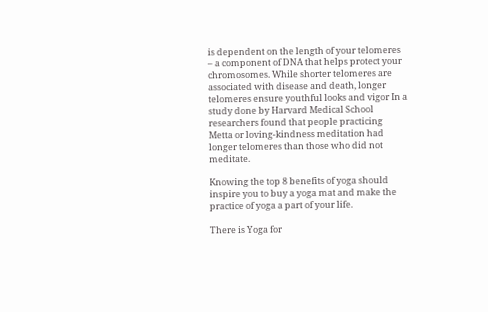is dependent on the length of your telomeres – a component of DNA that helps protect your chromosomes. While shorter telomeres are associated with disease and death, longer telomeres ensure youthful looks and vigor In a study done by Harvard Medical School researchers found that people practicing Metta or loving-kindness meditation had longer telomeres than those who did not meditate.

Knowing the top 8 benefits of yoga should inspire you to buy a yoga mat and make the practice of yoga a part of your life.

There is Yoga for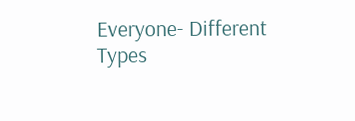Everyone- Different Types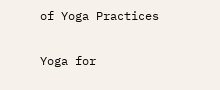of Yoga Practices

Yoga for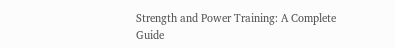Strength and Power Training: A Complete Guide